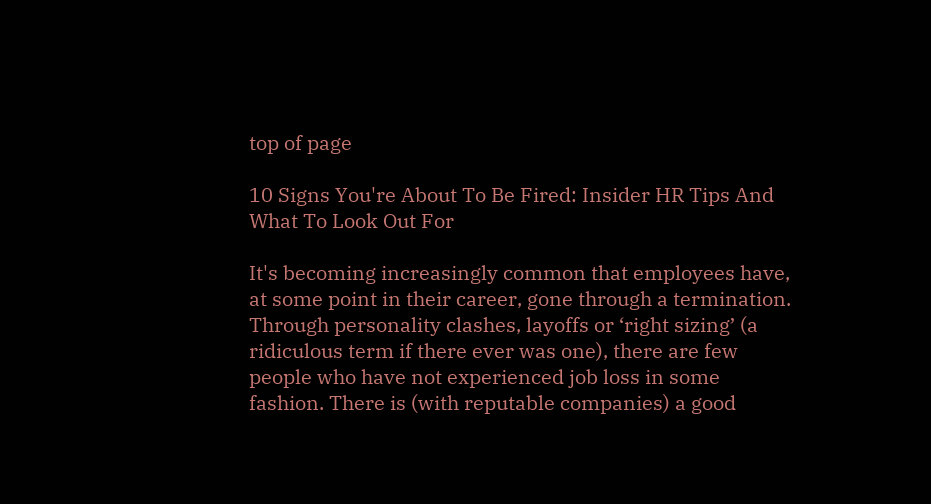top of page

10 Signs You're About To Be Fired: Insider HR Tips And What To Look Out For

It's becoming increasingly common that employees have, at some point in their career, gone through a termination. Through personality clashes, layoffs or ‘right sizing’ (a ridiculous term if there ever was one), there are few people who have not experienced job loss in some fashion. There is (with reputable companies) a good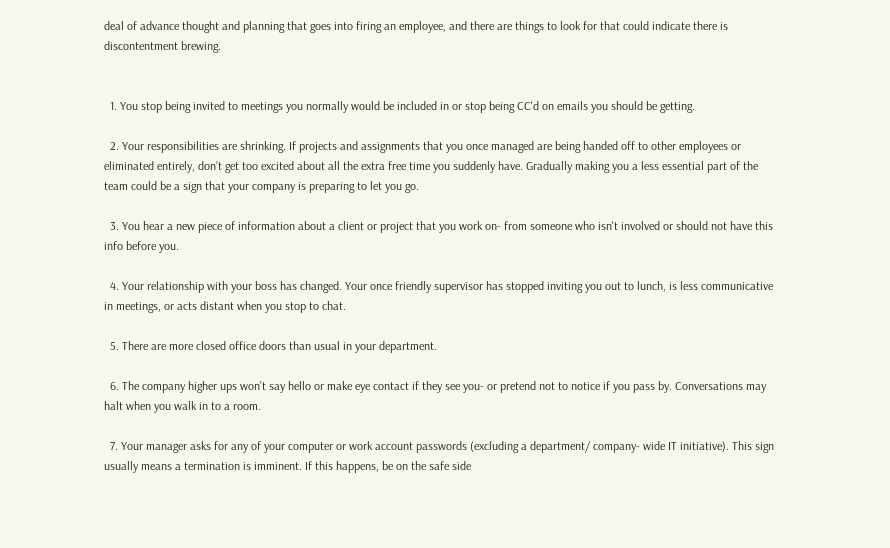deal of advance thought and planning that goes into firing an employee, and there are things to look for that could indicate there is discontentment brewing.


  1. You stop being invited to meetings you normally would be included in or stop being CC'd on emails you should be getting.

  2. Your responsibilities are shrinking. If projects and assignments that you once managed are being handed off to other employees or eliminated entirely, don’t get too excited about all the extra free time you suddenly have. Gradually making you a less essential part of the team could be a sign that your company is preparing to let you go.

  3. You hear a new piece of information about a client or project that you work on- from someone who isn't involved or should not have this info before you.

  4. Your relationship with your boss has changed. Your once friendly supervisor has stopped inviting you out to lunch, is less communicative in meetings, or acts distant when you stop to chat.

  5. There are more closed office doors than usual in your department.

  6. The company higher ups won’t say hello or make eye contact if they see you- or pretend not to notice if you pass by. Conversations may halt when you walk in to a room.

  7. Your manager asks for any of your computer or work account passwords (excluding a department/ company- wide IT initiative). This sign usually means a termination is imminent. If this happens, be on the safe side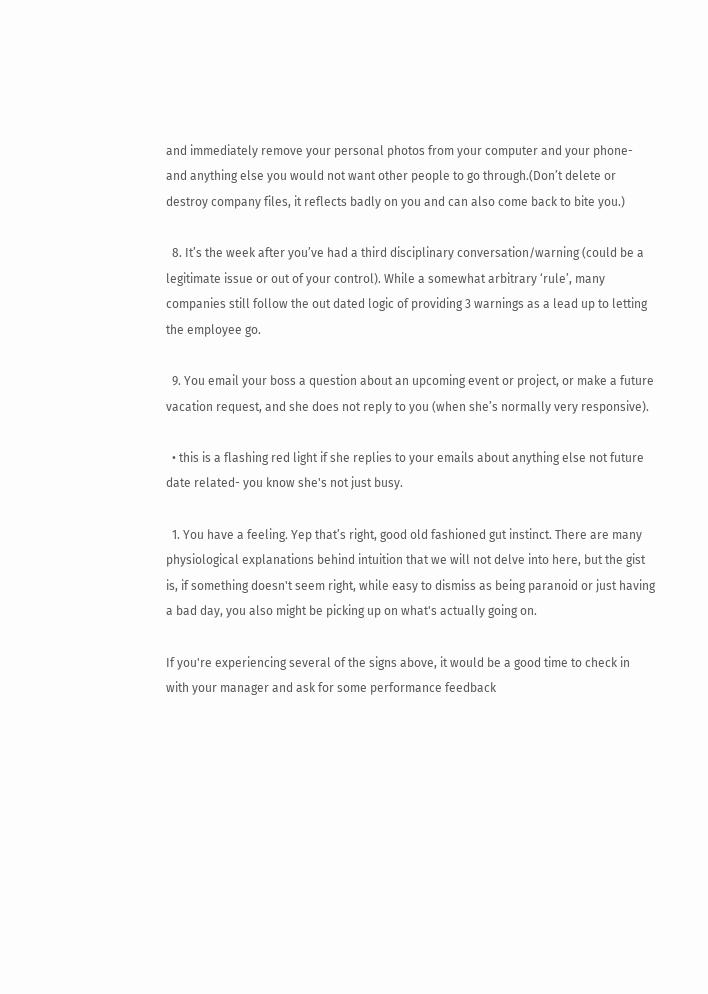and immediately remove your personal photos from your computer and your phone- and anything else you would not want other people to go through.(Don’t delete or destroy company files, it reflects badly on you and can also come back to bite you.)

  8. It’s the week after you’ve had a third disciplinary conversation/warning (could be a legitimate issue or out of your control). While a somewhat arbitrary ‘rule’, many companies still follow the out dated logic of providing 3 warnings as a lead up to letting the employee go.

  9. You email your boss a question about an upcoming event or project, or make a future vacation request, and she does not reply to you (when she’s normally very responsive).

  • this is a flashing red light if she replies to your emails about anything else not future date related- you know she's not just busy.

  1. You have a feeling. Yep that’s right, good old fashioned gut instinct. There are many physiological explanations behind intuition that we will not delve into here, but the gist is, if something doesn't seem right, while easy to dismiss as being paranoid or just having a bad day, you also might be picking up on what's actually going on.

If you're experiencing several of the signs above, it would be a good time to check in with your manager and ask for some performance feedback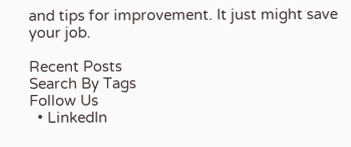and tips for improvement. It just might save your job.

Recent Posts
Search By Tags
Follow Us
  • LinkedIn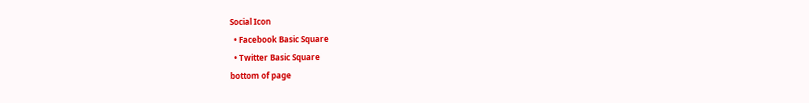Social Icon
  • Facebook Basic Square
  • Twitter Basic Square
bottom of page